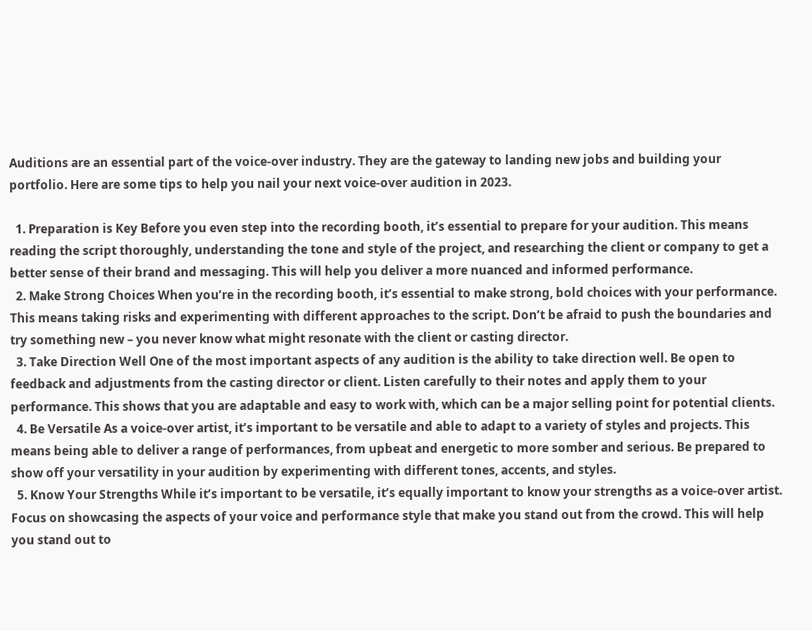Auditions are an essential part of the voice-over industry. They are the gateway to landing new jobs and building your portfolio. Here are some tips to help you nail your next voice-over audition in 2023.

  1. Preparation is Key Before you even step into the recording booth, it’s essential to prepare for your audition. This means reading the script thoroughly, understanding the tone and style of the project, and researching the client or company to get a better sense of their brand and messaging. This will help you deliver a more nuanced and informed performance.
  2. Make Strong Choices When you’re in the recording booth, it’s essential to make strong, bold choices with your performance. This means taking risks and experimenting with different approaches to the script. Don’t be afraid to push the boundaries and try something new – you never know what might resonate with the client or casting director.
  3. Take Direction Well One of the most important aspects of any audition is the ability to take direction well. Be open to feedback and adjustments from the casting director or client. Listen carefully to their notes and apply them to your performance. This shows that you are adaptable and easy to work with, which can be a major selling point for potential clients.
  4. Be Versatile As a voice-over artist, it’s important to be versatile and able to adapt to a variety of styles and projects. This means being able to deliver a range of performances, from upbeat and energetic to more somber and serious. Be prepared to show off your versatility in your audition by experimenting with different tones, accents, and styles.
  5. Know Your Strengths While it’s important to be versatile, it’s equally important to know your strengths as a voice-over artist. Focus on showcasing the aspects of your voice and performance style that make you stand out from the crowd. This will help you stand out to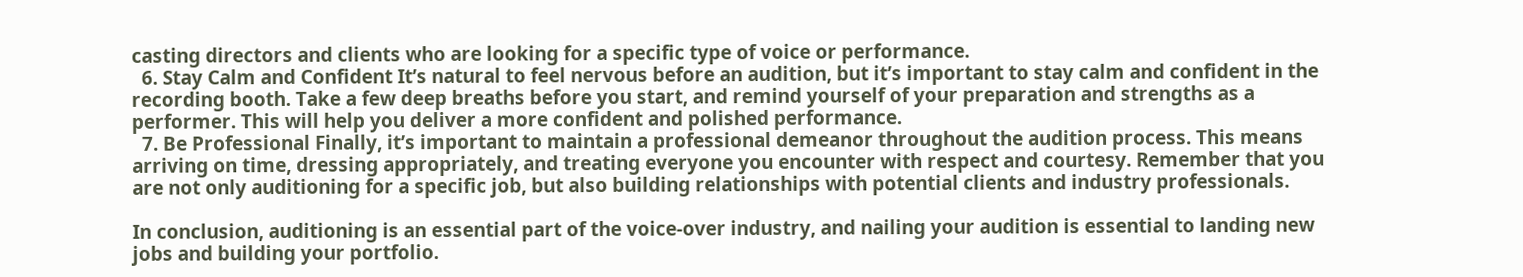casting directors and clients who are looking for a specific type of voice or performance.
  6. Stay Calm and Confident It’s natural to feel nervous before an audition, but it’s important to stay calm and confident in the recording booth. Take a few deep breaths before you start, and remind yourself of your preparation and strengths as a performer. This will help you deliver a more confident and polished performance.
  7. Be Professional Finally, it’s important to maintain a professional demeanor throughout the audition process. This means arriving on time, dressing appropriately, and treating everyone you encounter with respect and courtesy. Remember that you are not only auditioning for a specific job, but also building relationships with potential clients and industry professionals.

In conclusion, auditioning is an essential part of the voice-over industry, and nailing your audition is essential to landing new jobs and building your portfolio.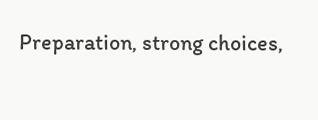Preparation, strong choices,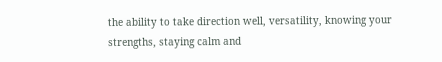the ability to take direction well, versatility, knowing your strengths, staying calm and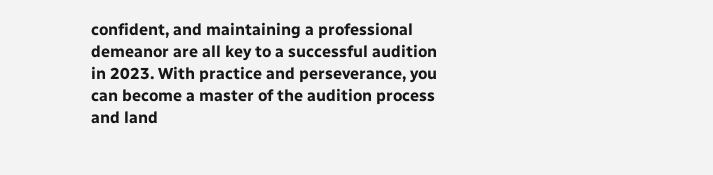confident, and maintaining a professional demeanor are all key to a successful audition in 2023. With practice and perseverance, you can become a master of the audition process and land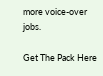more voice-over jobs.

Get The Pack Here